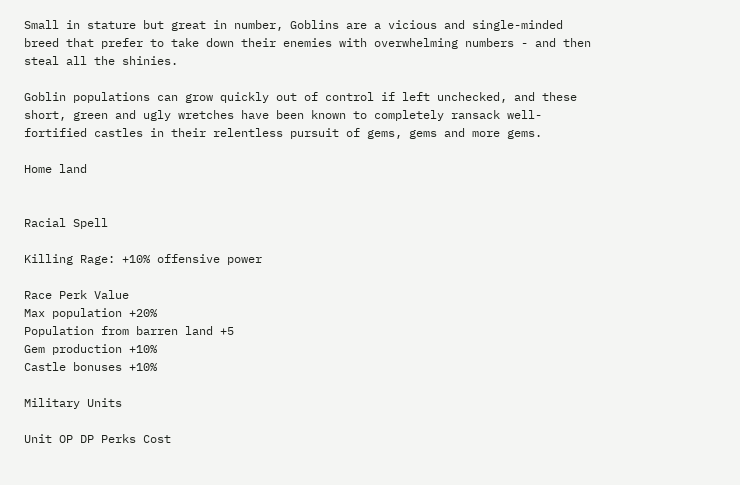Small in stature but great in number, Goblins are a vicious and single-minded breed that prefer to take down their enemies with overwhelming numbers - and then steal all the shinies.

Goblin populations can grow quickly out of control if left unchecked, and these short, green and ugly wretches have been known to completely ransack well-fortified castles in their relentless pursuit of gems, gems and more gems.

Home land


Racial Spell

Killing Rage: +10% offensive power

Race Perk Value
Max population +20%
Population from barren land +5
Gem production +10%
Castle bonuses +10%

Military Units

Unit OP DP Perks Cost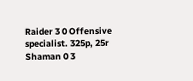Raider 3 0 Offensive specialist. 325p, 25r
Shaman 0 3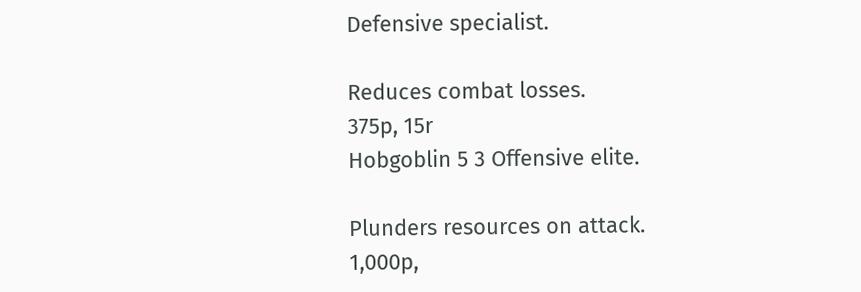Defensive specialist.

Reduces combat losses.
375p, 15r
Hobgoblin 5 3 Offensive elite.

Plunders resources on attack.
1,000p,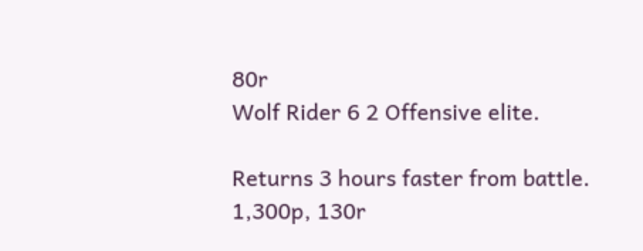80r
Wolf Rider 6 2 Offensive elite.

Returns 3 hours faster from battle.
1,300p, 130r